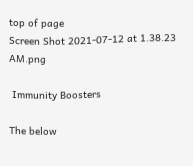top of page
Screen Shot 2021-07-12 at 1.38.23 AM.png

 Immunity Boosters

The below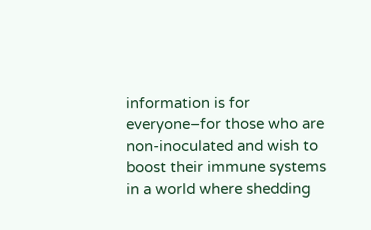information is for everyone–for those who are non-inoculated and wish to boost their immune systems in a world where shedding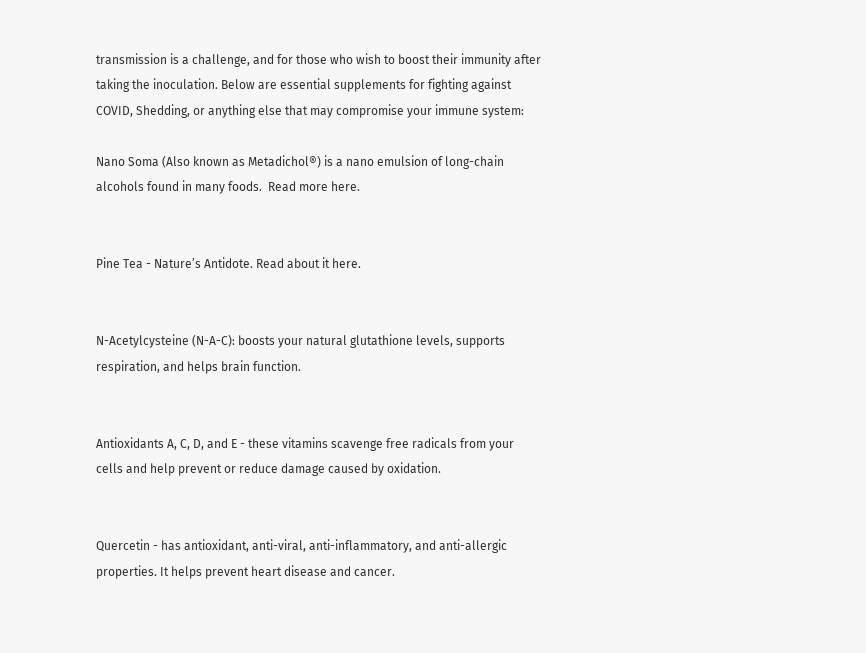transmission is a challenge, and for those who wish to boost their immunity after taking the inoculation. Below are essential supplements for fighting against COVID, Shedding, or anything else that may compromise your immune system:

Nano Soma (Also known as Metadichol®) is a nano emulsion of long-chain alcohols found in many foods.  Read more here.


Pine Tea - Nature’s Antidote. Read about it here.


N-Acetylcysteine (N-A-C): boosts your natural glutathione levels, supports respiration, and helps brain function.


Antioxidants A, C, D, and E - these vitamins scavenge free radicals from your cells and help prevent or reduce damage caused by oxidation.


Quercetin - has antioxidant, anti-viral, anti-inflammatory, and anti-allergic properties. It helps prevent heart disease and cancer.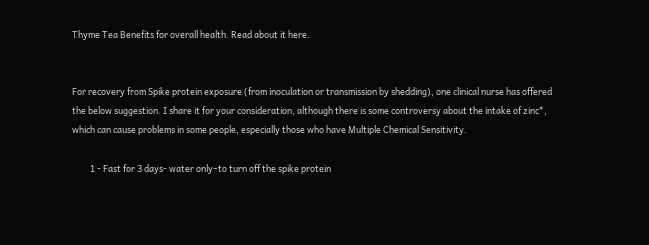Thyme Tea Benefits for overall health. Read about it here.


For recovery from Spike protein exposure (from inoculation or transmission by shedding), one clinical nurse has offered the below suggestion. I share it for your consideration, although there is some controversy about the intake of zinc*, which can cause problems in some people, especially those who have Multiple Chemical Sensitivity.

         1 - Fast for 3 days- water only–to turn off the spike protein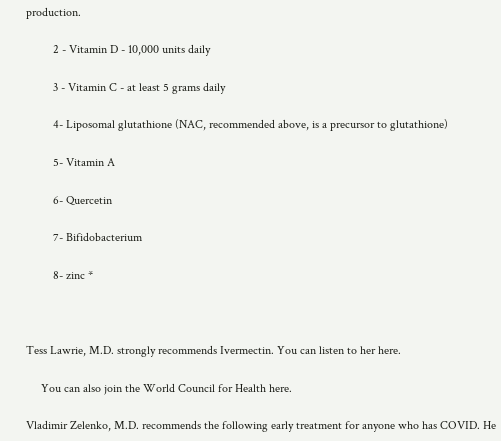production.

         2 - Vitamin D - 10,000 units daily

         3 - Vitamin C - at least 5 grams daily

         4- Liposomal glutathione (NAC, recommended above, is a precursor to glutathione)

         5- Vitamin A

         6- Quercetin

         7- Bifidobacterium

         8- zinc *



Tess Lawrie, M.D. strongly recommends Ivermectin. You can listen to her here.

     You can also join the World Council for Health here.

Vladimir Zelenko, M.D. recommends the following early treatment for anyone who has COVID. He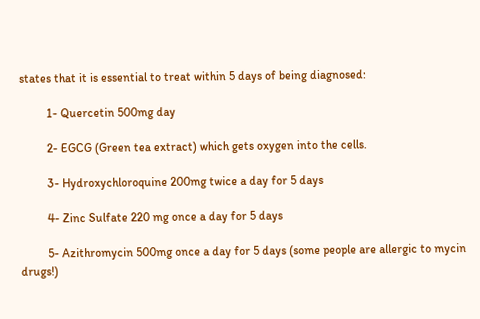states that it is essential to treat within 5 days of being diagnosed:

         1- Quercetin 500mg day

         2- EGCG (Green tea extract) which gets oxygen into the cells.

         3- Hydroxychloroquine 200mg twice a day for 5 days

         4- Zinc Sulfate 220 mg once a day for 5 days

         5- Azithromycin 500mg once a day for 5 days (some people are allergic to mycin drugs!)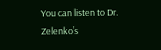You can listen to Dr. Zelenko’s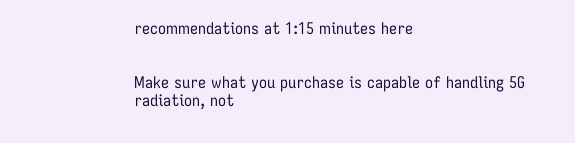recommendations at 1:15 minutes here


Make sure what you purchase is capable of handling 5G radiation, not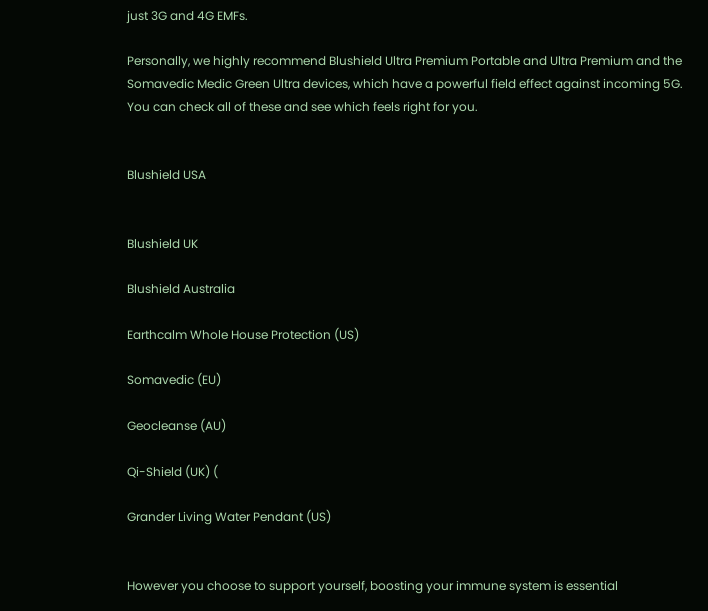just 3G and 4G EMFs.

Personally, we highly recommend Blushield Ultra Premium Portable and Ultra Premium and the Somavedic Medic Green Ultra devices, which have a powerful field effect against incoming 5G. You can check all of these and see which feels right for you.


Blushield USA


Blushield UK

Blushield Australia

Earthcalm Whole House Protection (US)

Somavedic (EU)

Geocleanse (AU)

Qi-Shield (UK) (

Grander Living Water Pendant (US)


However you choose to support yourself, boosting your immune system is essential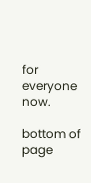for everyone now.

bottom of page